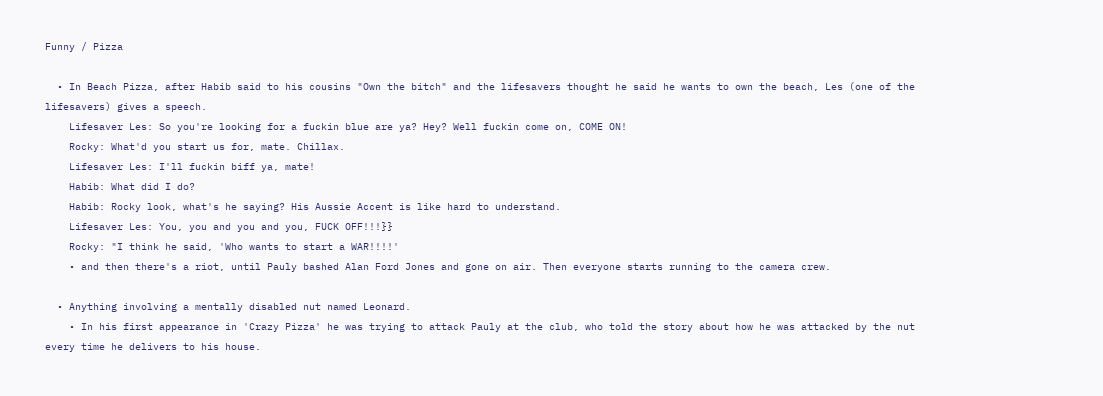Funny / Pizza

  • In Beach Pizza, after Habib said to his cousins "Own the bitch" and the lifesavers thought he said he wants to own the beach, Les (one of the lifesavers) gives a speech.
    Lifesaver Les: So you're looking for a fuckin blue are ya? Hey? Well fuckin come on, COME ON!
    Rocky: What'd you start us for, mate. Chillax.
    Lifesaver Les: I'll fuckin biff ya, mate!
    Habib: What did I do?
    Habib: Rocky look, what's he saying? His Aussie Accent is like hard to understand.
    Lifesaver Les: You, you and you and you, FUCK OFF!!!}}
    Rocky: "I think he said, 'Who wants to start a WAR!!!!'
    • and then there's a riot, until Pauly bashed Alan Ford Jones and gone on air. Then everyone starts running to the camera crew.

  • Anything involving a mentally disabled nut named Leonard.
    • In his first appearance in 'Crazy Pizza' he was trying to attack Pauly at the club, who told the story about how he was attacked by the nut every time he delivers to his house.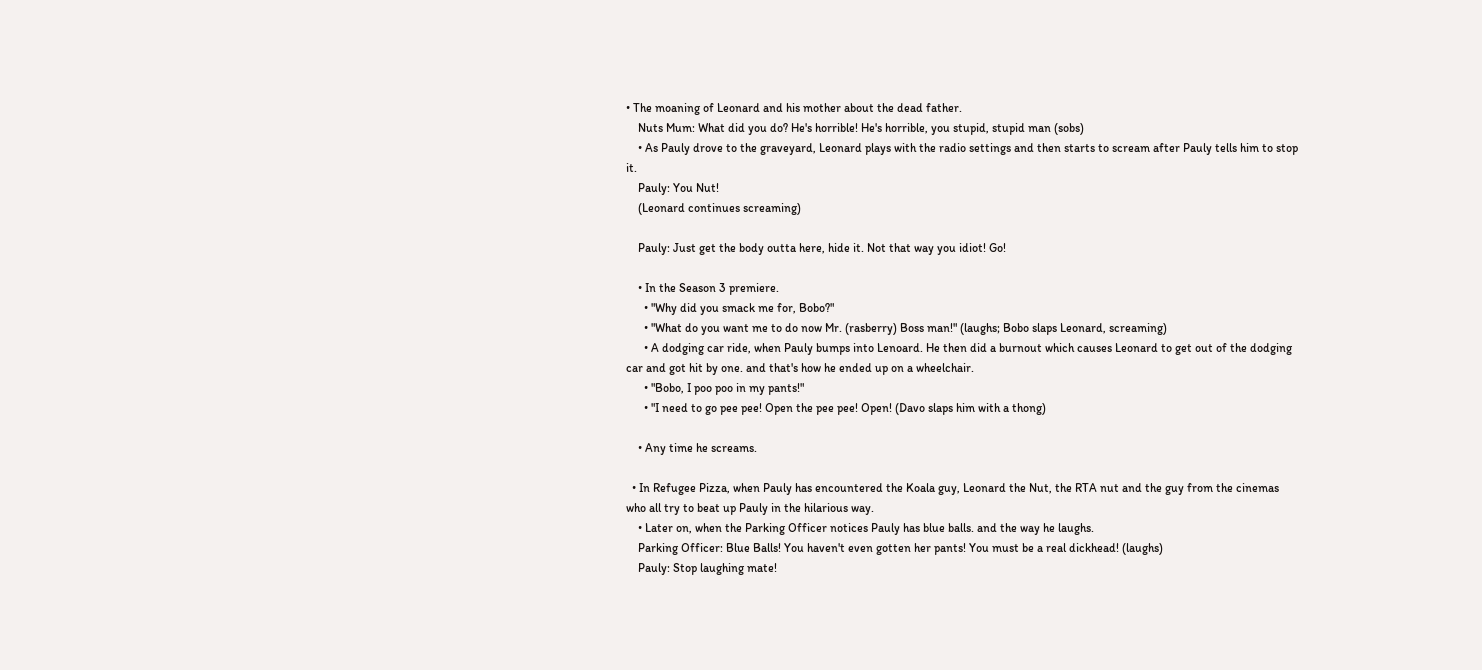• The moaning of Leonard and his mother about the dead father.
    Nuts Mum: What did you do? He's horrible! He's horrible, you stupid, stupid man (sobs)
    • As Pauly drove to the graveyard, Leonard plays with the radio settings and then starts to scream after Pauly tells him to stop it.
    Pauly: You Nut!
    (Leonard continues screaming)

    Pauly: Just get the body outta here, hide it. Not that way you idiot! Go!

    • In the Season 3 premiere.
      • "Why did you smack me for, Bobo?"
      • "What do you want me to do now Mr. (rasberry) Boss man!" (laughs; Bobo slaps Leonard, screaming)
      • A dodging car ride, when Pauly bumps into Lenoard. He then did a burnout which causes Leonard to get out of the dodging car and got hit by one. and that's how he ended up on a wheelchair.
      • "Bobo, I poo poo in my pants!"
      • "I need to go pee pee! Open the pee pee! Open! (Davo slaps him with a thong)

    • Any time he screams.

  • In Refugee Pizza, when Pauly has encountered the Koala guy, Leonard the Nut, the RTA nut and the guy from the cinemas who all try to beat up Pauly in the hilarious way.
    • Later on, when the Parking Officer notices Pauly has blue balls. and the way he laughs.
    Parking Officer: Blue Balls! You haven't even gotten her pants! You must be a real dickhead! (laughs)
    Pauly: Stop laughing mate!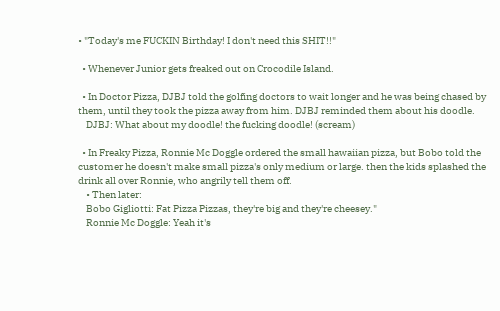• "Today's me FUCKIN Birthday! I don't need this SHIT!!"

  • Whenever Junior gets freaked out on Crocodile Island.

  • In Doctor Pizza, DJBJ told the golfing doctors to wait longer and he was being chased by them, until they took the pizza away from him. DJBJ reminded them about his doodle.
    DJBJ: What about my doodle! the fucking doodle! (scream)

  • In Freaky Pizza, Ronnie Mc Doggle ordered the small hawaiian pizza, but Bobo told the customer he doesn't make small pizza's only medium or large. then the kids splashed the drink all over Ronnie, who angrily tell them off.
    • Then later:
    Bobo Gigliotti: Fat Pizza Pizzas, they're big and they're cheesey."
    Ronnie Mc Doggle: Yeah it's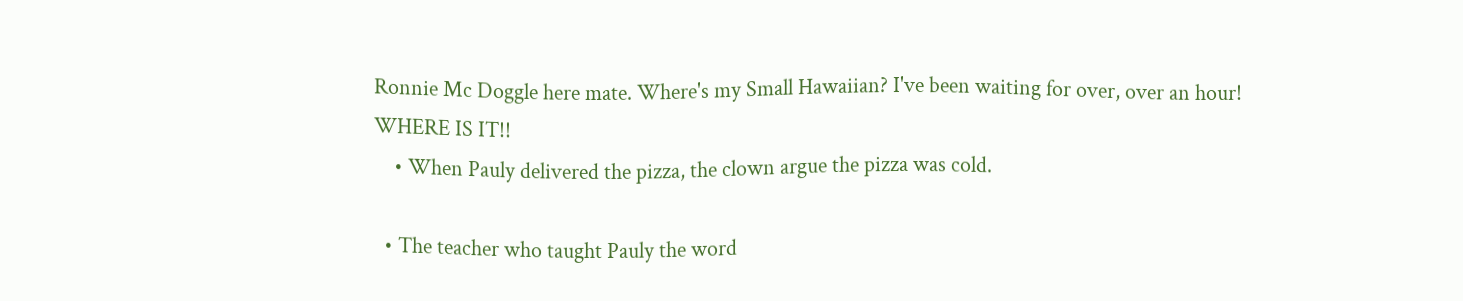Ronnie Mc Doggle here mate. Where's my Small Hawaiian? I've been waiting for over, over an hour! WHERE IS IT!!
    • When Pauly delivered the pizza, the clown argue the pizza was cold.

  • The teacher who taught Pauly the word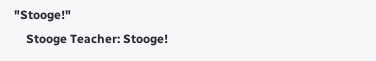"Stooge!"
    Stooge Teacher: Stooge!